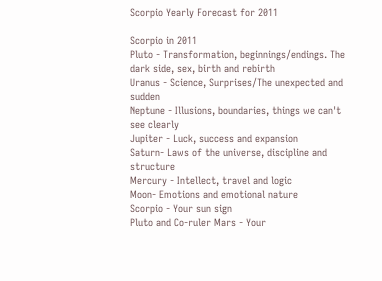Scorpio Yearly Forecast for 2011

Scorpio in 2011
Pluto - Transformation, beginnings/endings. The dark side, sex, birth and rebirth
Uranus - Science, Surprises/The unexpected and sudden
Neptune - Illusions, boundaries, things we can't see clearly
Jupiter - Luck, success and expansion
Saturn- Laws of the universe, discipline and structure
Mercury - Intellect, travel and logic
Moon- Emotions and emotional nature
Scorpio - Your sun sign
Pluto and Co-ruler Mars - Your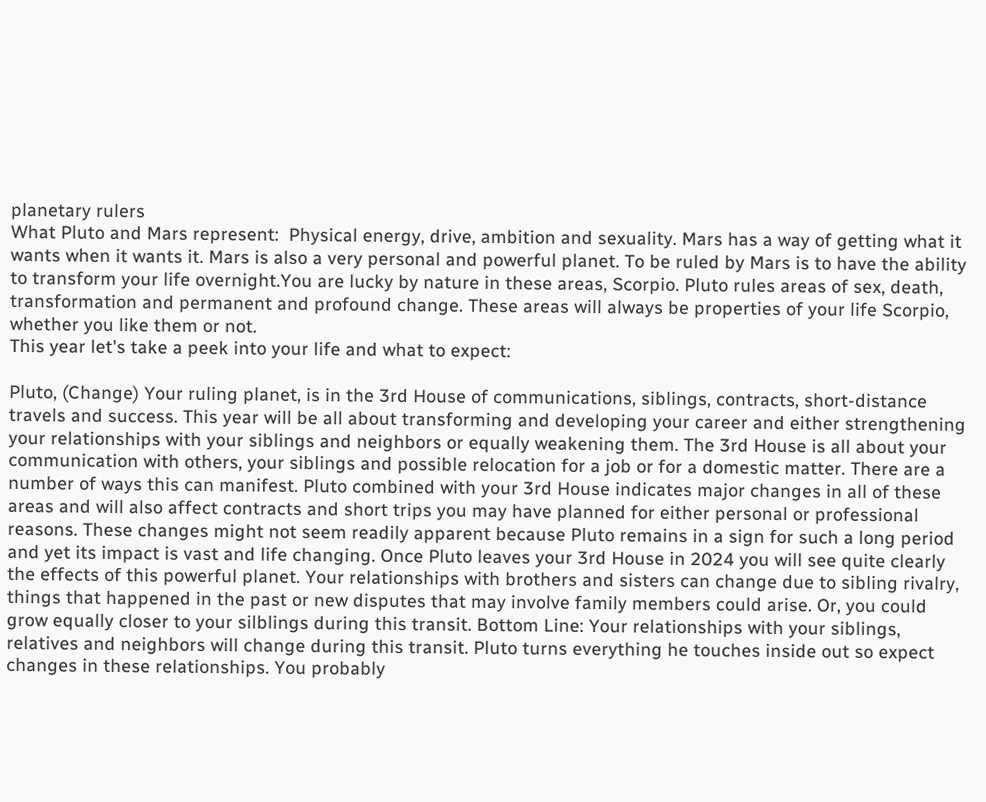planetary rulers
What Pluto and Mars represent:  Physical energy, drive, ambition and sexuality. Mars has a way of getting what it wants when it wants it. Mars is also a very personal and powerful planet. To be ruled by Mars is to have the ability to transform your life overnight.You are lucky by nature in these areas, Scorpio. Pluto rules areas of sex, death, transformation and permanent and profound change. These areas will always be properties of your life Scorpio, whether you like them or not.
This year let's take a peek into your life and what to expect:

Pluto, (Change) Your ruling planet, is in the 3rd House of communications, siblings, contracts, short-distance travels and success. This year will be all about transforming and developing your career and either strengthening your relationships with your siblings and neighbors or equally weakening them. The 3rd House is all about your communication with others, your siblings and possible relocation for a job or for a domestic matter. There are a number of ways this can manifest. Pluto combined with your 3rd House indicates major changes in all of these areas and will also affect contracts and short trips you may have planned for either personal or professional reasons. These changes might not seem readily apparent because Pluto remains in a sign for such a long period and yet its impact is vast and life changing. Once Pluto leaves your 3rd House in 2024 you will see quite clearly the effects of this powerful planet. Your relationships with brothers and sisters can change due to sibling rivalry, things that happened in the past or new disputes that may involve family members could arise. Or, you could grow equally closer to your silblings during this transit. Bottom Line: Your relationships with your siblings, relatives and neighbors will change during this transit. Pluto turns everything he touches inside out so expect changes in these relationships. You probably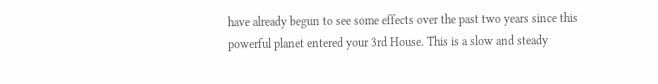have already begun to see some effects over the past two years since this powerful planet entered your 3rd House. This is a slow and steady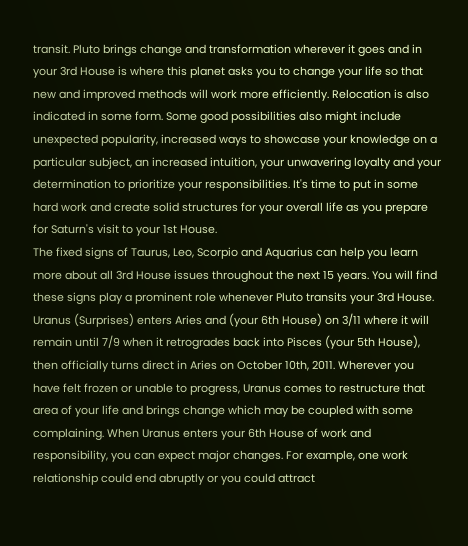transit. Pluto brings change and transformation wherever it goes and in your 3rd House is where this planet asks you to change your life so that new and improved methods will work more efficiently. Relocation is also indicated in some form. Some good possibilities also might include unexpected popularity, increased ways to showcase your knowledge on a particular subject, an increased intuition, your unwavering loyalty and your determination to prioritize your responsibilities. It's time to put in some hard work and create solid structures for your overall life as you prepare for Saturn's visit to your 1st House.
The fixed signs of Taurus, Leo, Scorpio and Aquarius can help you learn more about all 3rd House issues throughout the next 15 years. You will find these signs play a prominent role whenever Pluto transits your 3rd House.
Uranus (Surprises) enters Aries and (your 6th House) on 3/11 where it will remain until 7/9 when it retrogrades back into Pisces (your 5th House), then officially turns direct in Aries on October 10th, 2011. Wherever you have felt frozen or unable to progress, Uranus comes to restructure that area of your life and brings change which may be coupled with some complaining. When Uranus enters your 6th House of work and responsibility, you can expect major changes. For example, one work relationship could end abruptly or you could attract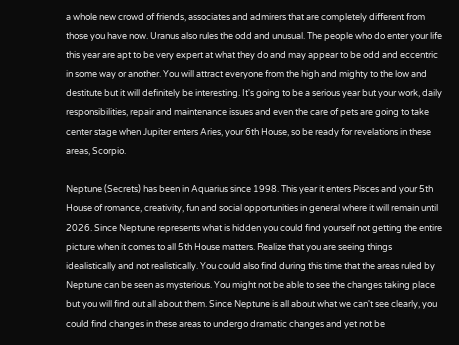a whole new crowd of friends, associates and admirers that are completely different from those you have now. Uranus also rules the odd and unusual. The people who do enter your life this year are apt to be very expert at what they do and may appear to be odd and eccentric in some way or another. You will attract everyone from the high and mighty to the low and destitute but it will definitely be interesting. It's going to be a serious year but your work, daily responsibilities, repair and maintenance issues and even the care of pets are going to take center stage when Jupiter enters Aries, your 6th House, so be ready for revelations in these areas, Scorpio.

Neptune (Secrets) has been in Aquarius since 1998. This year it enters Pisces and your 5th House of romance, creativity, fun and social opportunities in general where it will remain until 2026. Since Neptune represents what is hidden you could find yourself not getting the entire picture when it comes to all 5th House matters. Realize that you are seeing things idealistically and not realistically. You could also find during this time that the areas ruled by Neptune can be seen as mysterious. You might not be able to see the changes taking place but you will find out all about them. Since Neptune is all about what we can't see clearly, you could find changes in these areas to undergo dramatic changes and yet not be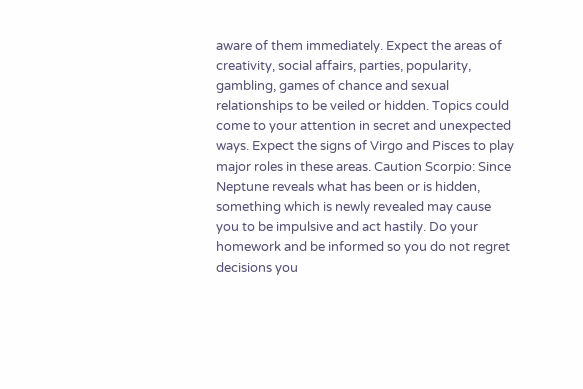aware of them immediately. Expect the areas of creativity, social affairs, parties, popularity, gambling, games of chance and sexual relationships to be veiled or hidden. Topics could come to your attention in secret and unexpected ways. Expect the signs of Virgo and Pisces to play major roles in these areas. Caution Scorpio: Since Neptune reveals what has been or is hidden, something which is newly revealed may cause you to be impulsive and act hastily. Do your homework and be informed so you do not regret decisions you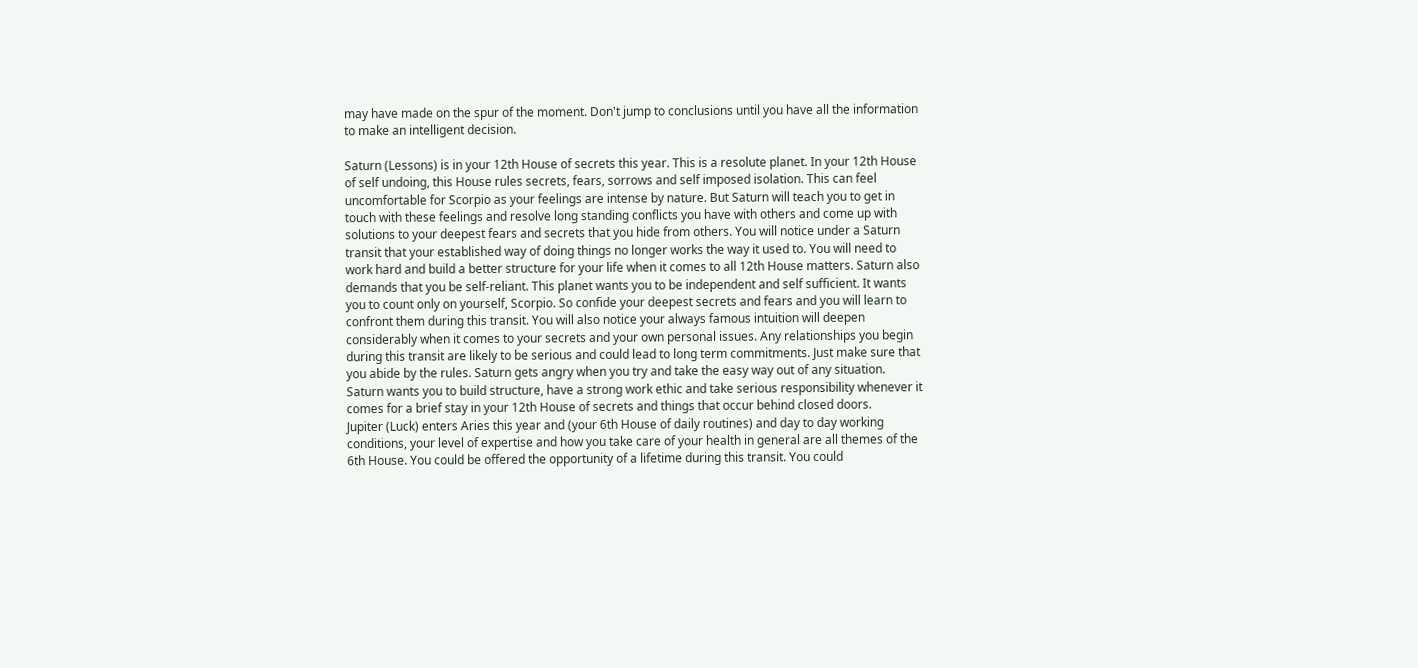may have made on the spur of the moment. Don't jump to conclusions until you have all the information to make an intelligent decision.

Saturn (Lessons) is in your 12th House of secrets this year. This is a resolute planet. In your 12th House of self undoing, this House rules secrets, fears, sorrows and self imposed isolation. This can feel uncomfortable for Scorpio as your feelings are intense by nature. But Saturn will teach you to get in touch with these feelings and resolve long standing conflicts you have with others and come up with solutions to your deepest fears and secrets that you hide from others. You will notice under a Saturn transit that your established way of doing things no longer works the way it used to. You will need to work hard and build a better structure for your life when it comes to all 12th House matters. Saturn also demands that you be self-reliant. This planet wants you to be independent and self sufficient. It wants you to count only on yourself, Scorpio. So confide your deepest secrets and fears and you will learn to confront them during this transit. You will also notice your always famous intuition will deepen considerably when it comes to your secrets and your own personal issues. Any relationships you begin during this transit are likely to be serious and could lead to long term commitments. Just make sure that you abide by the rules. Saturn gets angry when you try and take the easy way out of any situation. Saturn wants you to build structure, have a strong work ethic and take serious responsibility whenever it comes for a brief stay in your 12th House of secrets and things that occur behind closed doors.
Jupiter (Luck) enters Aries this year and (your 6th House of daily routines) and day to day working conditions, your level of expertise and how you take care of your health in general are all themes of the 6th House. You could be offered the opportunity of a lifetime during this transit. You could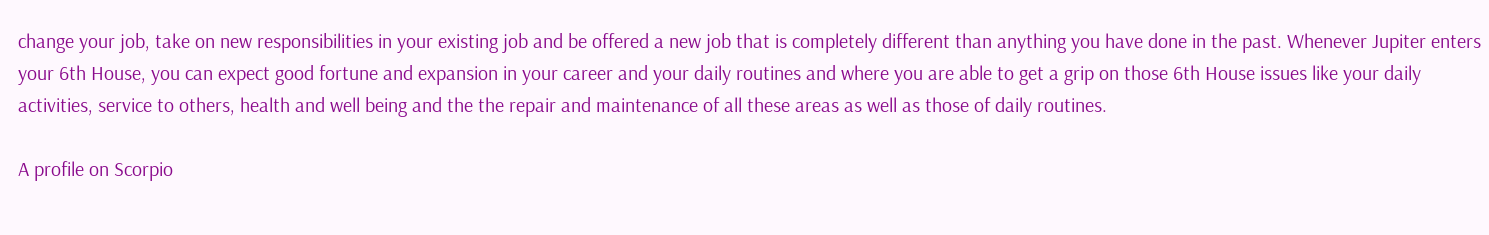change your job, take on new responsibilities in your existing job and be offered a new job that is completely different than anything you have done in the past. Whenever Jupiter enters your 6th House, you can expect good fortune and expansion in your career and your daily routines and where you are able to get a grip on those 6th House issues like your daily activities, service to others, health and well being and the the repair and maintenance of all these areas as well as those of daily routines.

A profile on Scorpio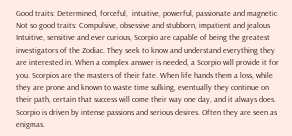Good traits: Determined, forceful,  intuitive, powerful, passionate and magnetic
Not so good traits: Compulsive, obsessive and stubborn, impatient and jealous
Intuitive, sensitive and ever curious, Scorpio are capable of being the greatest investigators of the Zodiac. They seek to know and understand everything they are interested in. When a complex answer is needed, a Scorpio will provide it for you. Scorpios are the masters of their fate. When life hands them a loss, while they are prone and known to waste time sulking, eventually they continue on their path, certain that success will come their way one day, and it always does. Scorpio is driven by intense passions and serious desires. Often they are seen as enigmas.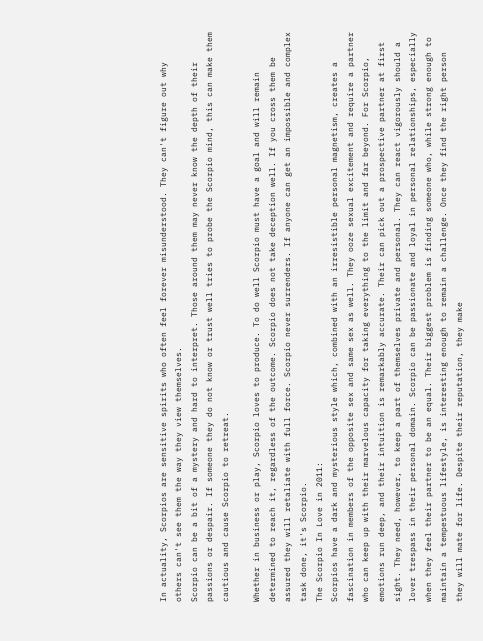In actuality, Scorpios are sensitive spirits who often feel forever misunderstood. They can't figure out why others can't see them the way they view themselves.
Scorpio can be a bit of a mystery and hard to interpret. Those around them may never know the depth of their passions or despair. If someone they do not know or trust well tries to probe the Scorpio mind, this can make them cautious and cause Scorpio to retreat.

Whether in business or play, Scorpio loves to produce. To do well Scorpio must have a goal and will remain determined to reach it, regardless of the outcome. Scorpio does not take deception well. If you cross them be assured they will retaliate with full force. Scorpio never surrenders. If anyone can get an impossible and complex task done, it's Scorpio.
The Scorpio In Love in 2011:
Scorpios have a dark and mysterious style which, combined with an irresistible personal magnetism, creates a fascination in members of the opposite sex and same sex as well. They ooze sexual excitement and require a partner who can keep up with their marvelous capacity for taking everything to the limit and far beyond. For Scorpio, emotions run deep, and their intuition is remarkably accurate. Their can pick out a prospective partner at first sight. They need, however, to keep a part of themselves private and personal. They can react vigorously should a lover trespass in their personal domain. Scorpio can be passionate and loyal in personal relationships, especially when they feel their partner to be an equal. Their biggest problem is finding someone who, while strong enough to maintain a tempestuous lifestyle, is interesting enough to remain a challenge. Once they find the right person they will mate for life. Despite their reputation, they make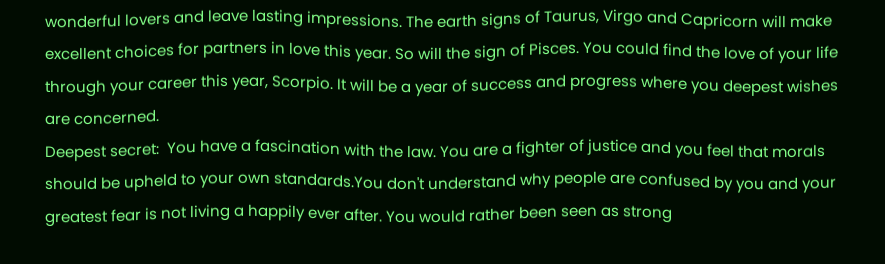wonderful lovers and leave lasting impressions. The earth signs of Taurus, Virgo and Capricorn will make excellent choices for partners in love this year. So will the sign of Pisces. You could find the love of your life through your career this year, Scorpio. It will be a year of success and progress where you deepest wishes are concerned.
Deepest secret:  You have a fascination with the law. You are a fighter of justice and you feel that morals should be upheld to your own standards.You don't understand why people are confused by you and your greatest fear is not living a happily ever after. You would rather been seen as strong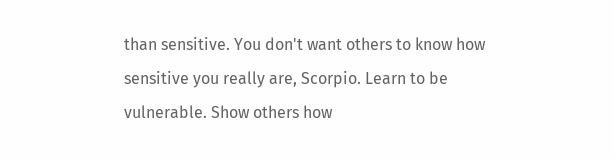than sensitive. You don't want others to know how sensitive you really are, Scorpio. Learn to be vulnerable. Show others how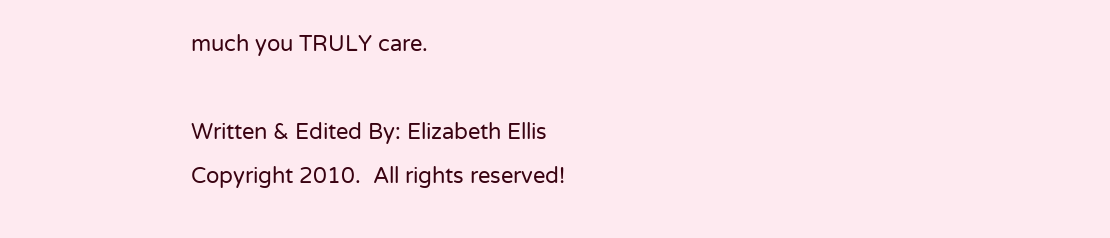much you TRULY care.

Written & Edited By: Elizabeth Ellis
Copyright 2010.  All rights reserved!